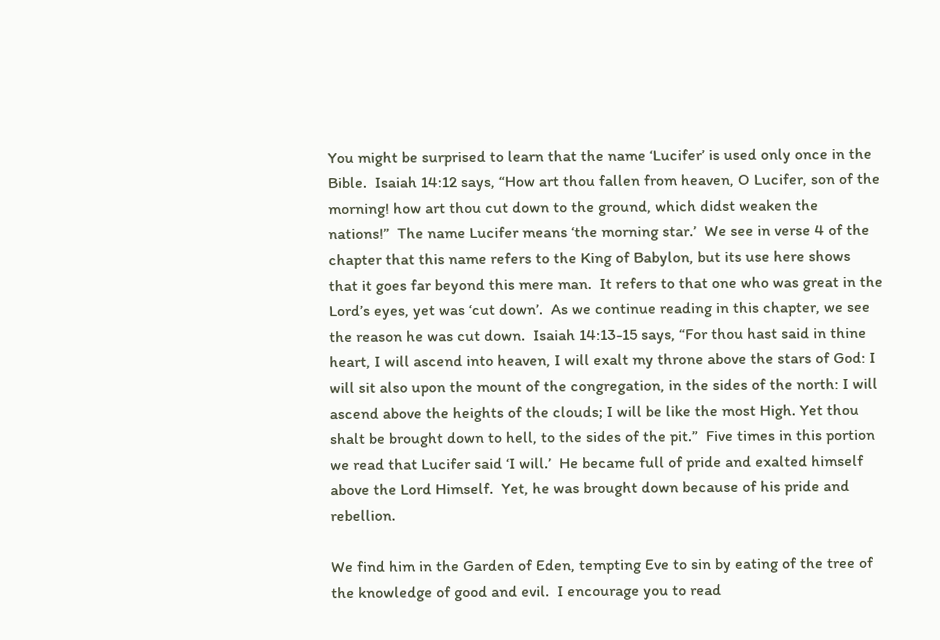You might be surprised to learn that the name ‘Lucifer’ is used only once in the Bible.  Isaiah 14:12 says, “How art thou fallen from heaven, O Lucifer, son of the morning! how art thou cut down to the ground, which didst weaken the nations!”  The name Lucifer means ‘the morning star.’  We see in verse 4 of the chapter that this name refers to the King of Babylon, but its use here shows that it goes far beyond this mere man.  It refers to that one who was great in the Lord’s eyes, yet was ‘cut down’.  As we continue reading in this chapter, we see the reason he was cut down.  Isaiah 14:13-15 says, “For thou hast said in thine heart, I will ascend into heaven, I will exalt my throne above the stars of God: I will sit also upon the mount of the congregation, in the sides of the north: I will ascend above the heights of the clouds; I will be like the most High. Yet thou shalt be brought down to hell, to the sides of the pit.”  Five times in this portion we read that Lucifer said ‘I will.’  He became full of pride and exalted himself above the Lord Himself.  Yet, he was brought down because of his pride and rebellion.

We find him in the Garden of Eden, tempting Eve to sin by eating of the tree of the knowledge of good and evil.  I encourage you to read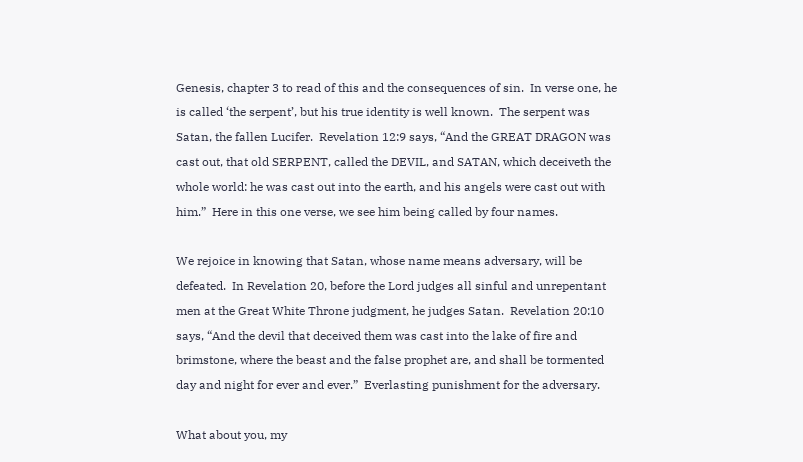Genesis, chapter 3 to read of this and the consequences of sin.  In verse one, he is called ‘the serpent’, but his true identity is well known.  The serpent was Satan, the fallen Lucifer.  Revelation 12:9 says, “And the GREAT DRAGON was cast out, that old SERPENT, called the DEVIL, and SATAN, which deceiveth the whole world: he was cast out into the earth, and his angels were cast out with him.”  Here in this one verse, we see him being called by four names.

We rejoice in knowing that Satan, whose name means adversary, will be defeated.  In Revelation 20, before the Lord judges all sinful and unrepentant men at the Great White Throne judgment, he judges Satan.  Revelation 20:10 says, “And the devil that deceived them was cast into the lake of fire and brimstone, where the beast and the false prophet are, and shall be tormented day and night for ever and ever.”  Everlasting punishment for the adversary.

What about you, my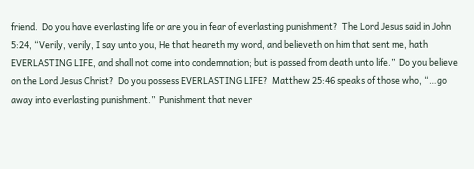friend.  Do you have everlasting life or are you in fear of everlasting punishment?  The Lord Jesus said in John 5:24, “Verily, verily, I say unto you, He that heareth my word, and believeth on him that sent me, hath EVERLASTING LIFE, and shall not come into condemnation; but is passed from death unto life.”  Do you believe on the Lord Jesus Christ?  Do you possess EVERLASTING LIFE?  Matthew 25:46 speaks of those who, “…go away into everlasting punishment.”  Punishment that never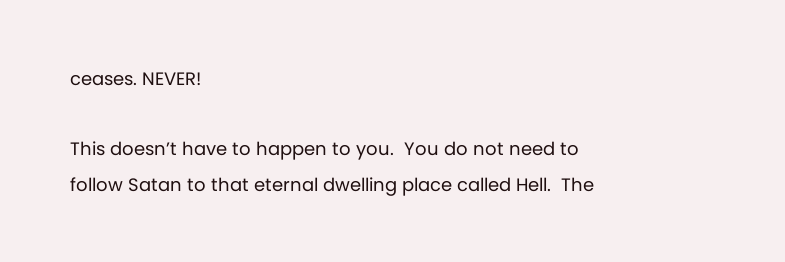ceases. NEVER!

This doesn’t have to happen to you.  You do not need to follow Satan to that eternal dwelling place called Hell.  The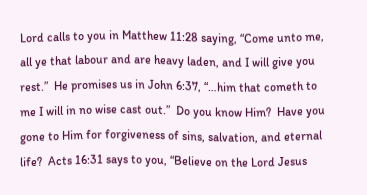Lord calls to you in Matthew 11:28 saying, “Come unto me, all ye that labour and are heavy laden, and I will give you rest.”  He promises us in John 6:37, “…him that cometh to me I will in no wise cast out.”  Do you know Him?  Have you gone to Him for forgiveness of sins, salvation, and eternal life?  Acts 16:31 says to you, “Believe on the Lord Jesus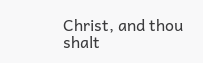Christ, and thou shalt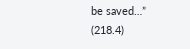be saved…”  (218.4)